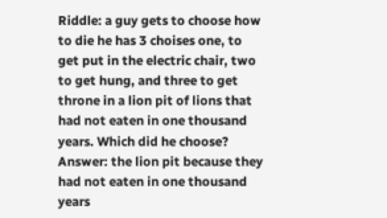Riddle: a guy gets to choose how to die he has 3 choises one, to get put in the electric chair, two to get hung, and three to get throne in a lion pit of lions that had not eaten in one thousand years. Which did he choose?
Answer: the lion pit because they had not eaten in one thousand years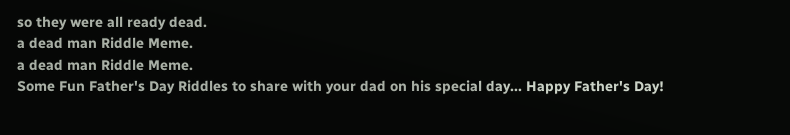so they were all ready dead.
a dead man Riddle Meme.
a dead man Riddle Meme.
Some Fun Father's Day Riddles to share with your dad on his special day... Happy Father's Day!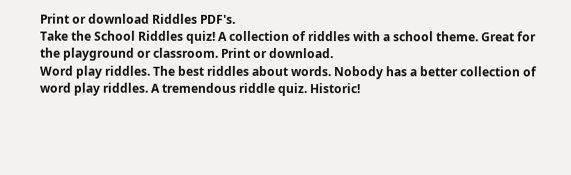Print or download Riddles PDF's.
Take the School Riddles quiz! A collection of riddles with a school theme. Great for the playground or classroom. Print or download.
Word play riddles. The best riddles about words. Nobody has a better collection of word play riddles. A tremendous riddle quiz. Historic!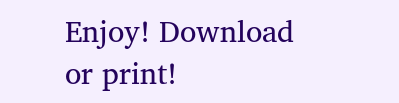Enjoy! Download or print!